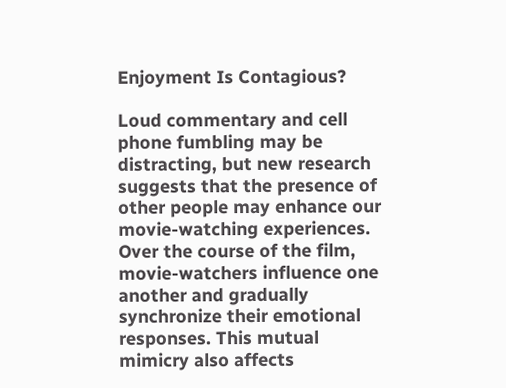Enjoyment Is Contagious?

Loud commentary and cell phone fumbling may be distracting, but new research suggests that the presence of other people may enhance our movie-watching experiences. Over the course of the film, movie-watchers influence one another and gradually synchronize their emotional responses. This mutual mimicry also affects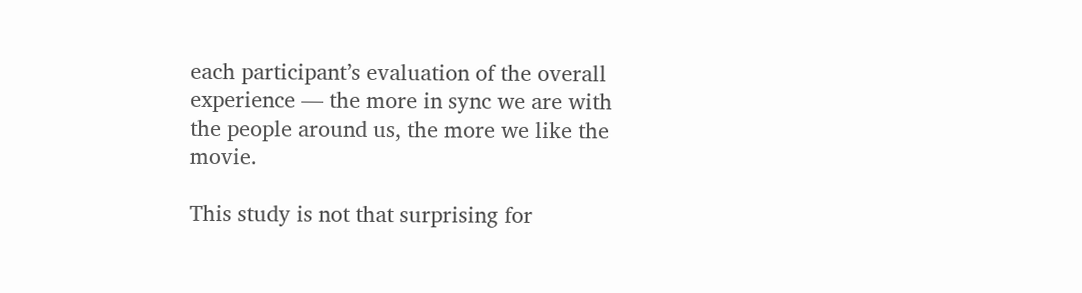each participant’s evaluation of the overall experience — the more in sync we are with the people around us, the more we like the movie.

This study is not that surprising for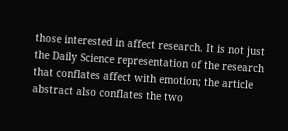those interested in affect research. It is not just the Daily Science representation of the research that conflates affect with emotion; the article abstract also conflates the two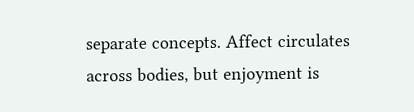separate concepts. Affect circulates across bodies, but enjoyment is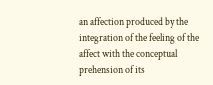an affection produced by the integration of the feeling of the affect with the conceptual prehension of its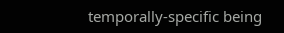temporally-specific being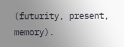(futurity, present, memory).